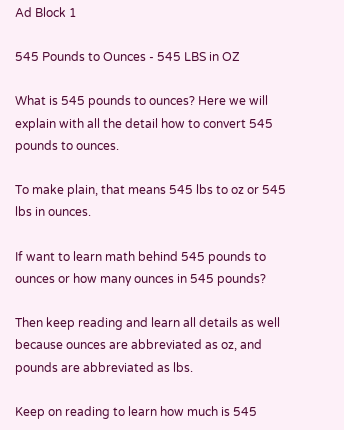Ad Block 1

545 Pounds to Ounces - 545 LBS in OZ

What is 545 pounds to ounces? Here we will explain with all the detail how to convert 545 pounds to ounces.

To make plain, that means 545 lbs to oz or 545 lbs in ounces.

If want to learn math behind 545 pounds to ounces or how many ounces in 545 pounds?

Then keep reading and learn all details as well because ounces are abbreviated as oz, and pounds are abbreviated as lbs.

Keep on reading to learn how much is 545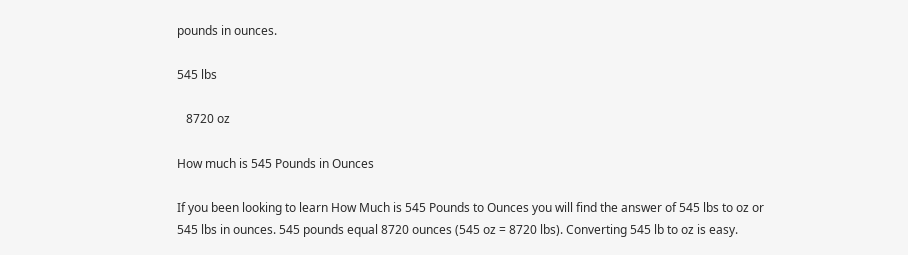pounds in ounces.

545 lbs

   8720 oz

How much is 545 Pounds in Ounces

If you been looking to learn How Much is 545 Pounds to Ounces you will find the answer of 545 lbs to oz or 545 lbs in ounces. 545 pounds equal 8720 ounces (545 oz = 8720 lbs). Converting 545 lb to oz is easy.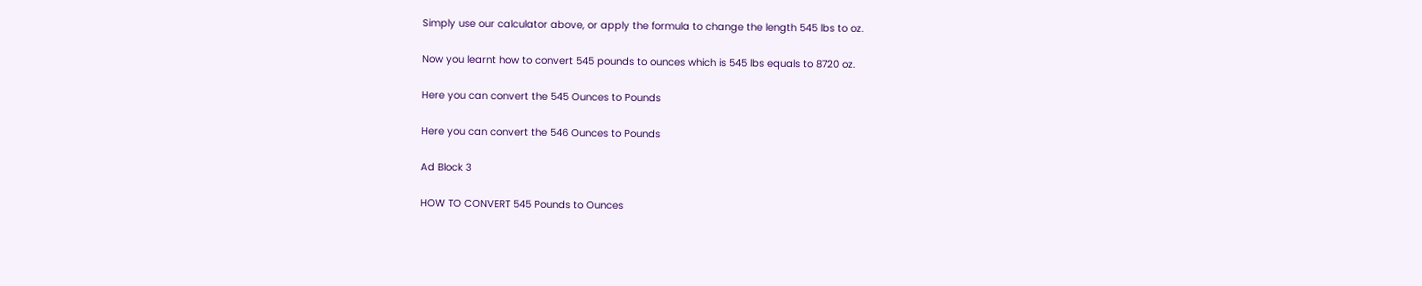Simply use our calculator above, or apply the formula to change the length 545 lbs to oz.

Now you learnt how to convert 545 pounds to ounces which is 545 lbs equals to 8720 oz.

Here you can convert the 545 Ounces to Pounds

Here you can convert the 546 Ounces to Pounds

Ad Block 3

HOW TO CONVERT 545 Pounds to Ounces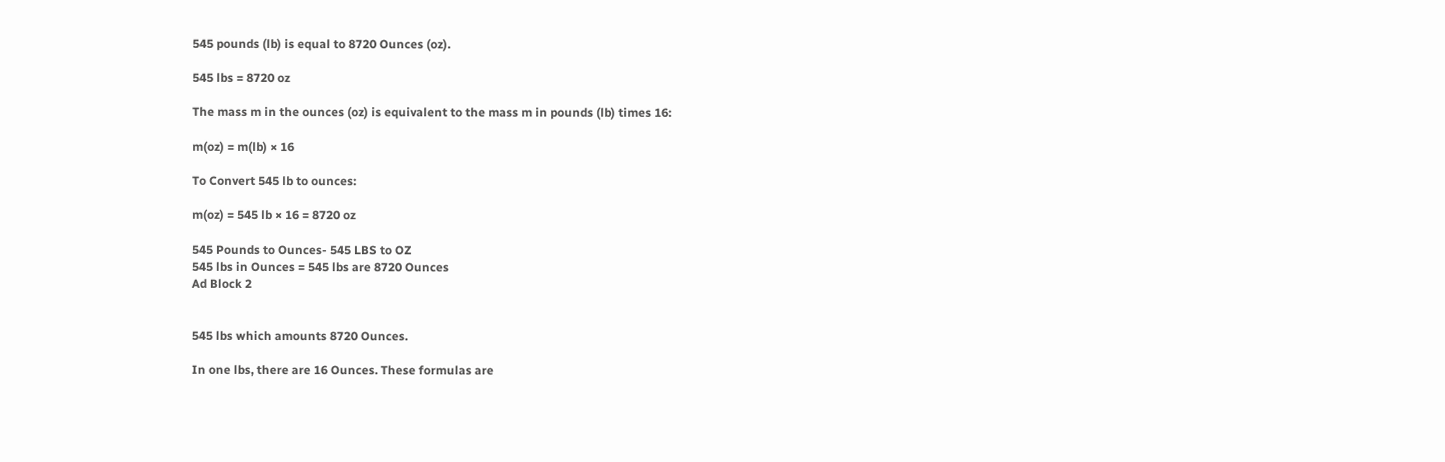545 pounds (lb) is equal to 8720 Ounces (oz).

545 lbs = 8720 oz

The mass m in the ounces (oz) is equivalent to the mass m in pounds (lb) times 16:

m(oz) = m(lb) × 16

To Convert 545 lb to ounces:

m(oz) = 545 lb × 16 = 8720 oz

545 Pounds to Ounces- 545 LBS to OZ
545 lbs in Ounces = 545 lbs are 8720 Ounces
Ad Block 2


545 lbs which amounts 8720 Ounces.

In one lbs, there are 16 Ounces. These formulas are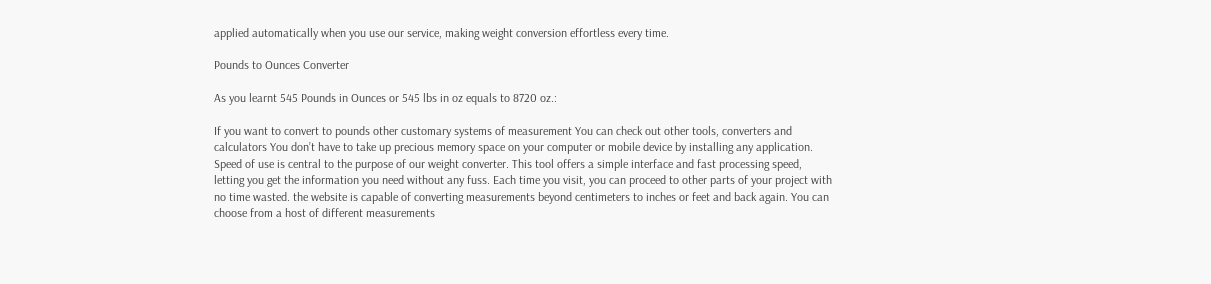applied automatically when you use our service, making weight conversion effortless every time.

Pounds to Ounces Converter

As you learnt 545 Pounds in Ounces or 545 lbs in oz equals to 8720 oz.:

If you want to convert to pounds other customary systems of measurement You can check out other tools, converters and calculators You don’t have to take up precious memory space on your computer or mobile device by installing any application. Speed of use is central to the purpose of our weight converter. This tool offers a simple interface and fast processing speed, letting you get the information you need without any fuss. Each time you visit, you can proceed to other parts of your project with no time wasted. the website is capable of converting measurements beyond centimeters to inches or feet and back again. You can choose from a host of different measurements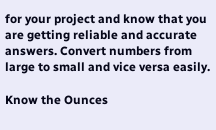for your project and know that you are getting reliable and accurate answers. Convert numbers from large to small and vice versa easily.

Know the Ounces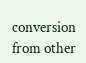conversion from other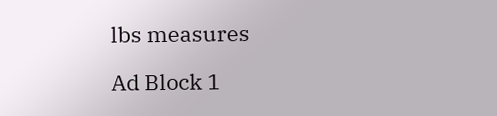lbs measures

Ad Block 1